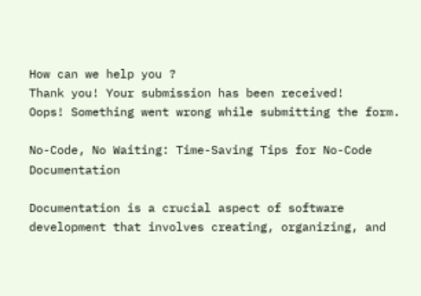How can we help you ?
Thank you! Your submission has been received!
Oops! Something went wrong while submitting the form.

No-Code, No Waiting: Time-Saving Tips for No-Code Documentation

Documentation is a crucial aspect of software development that involves creating, organizing, and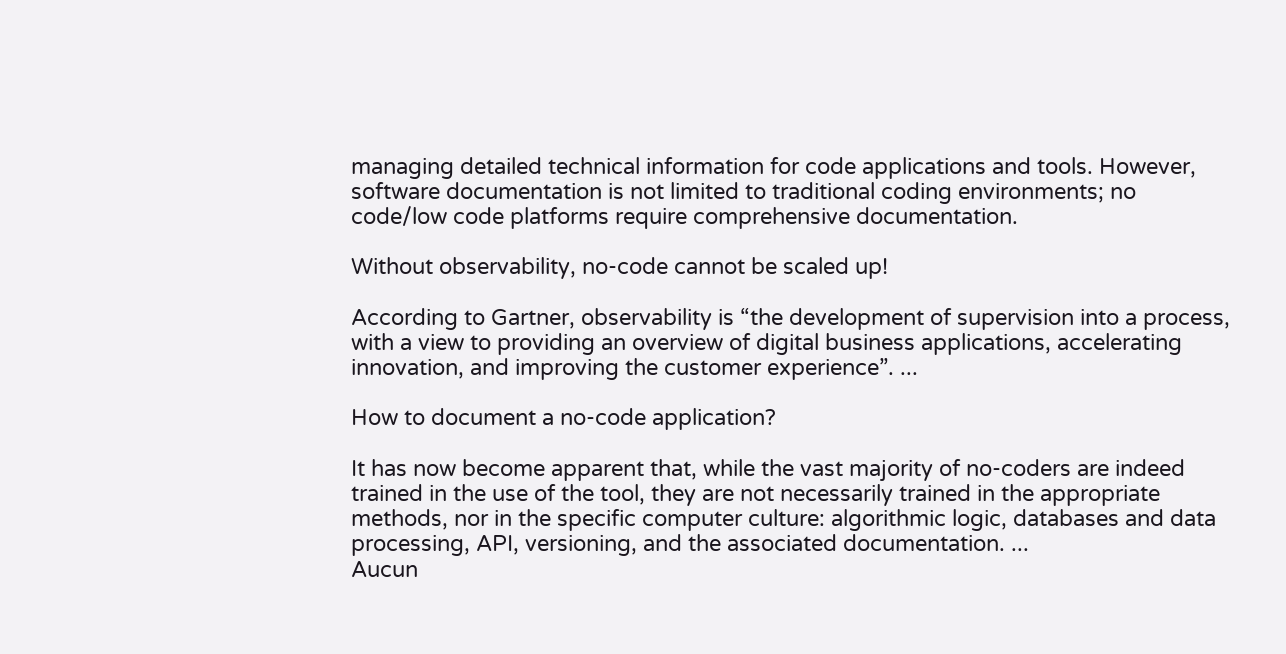managing detailed technical information for code applications and tools. However, software documentation is not limited to traditional coding environments; no code/low code platforms require comprehensive documentation.

Without observability, no-code cannot be scaled up!

According to Gartner, observability is “the development of supervision into a process, with a view to providing an overview of digital business applications, accelerating innovation, and improving the customer experience”. ...

How to document a no-code application?

It has now become apparent that, while the vast majority of no-coders are indeed trained in the use of the tool, they are not necessarily trained in the appropriate methods, nor in the specific computer culture: algorithmic logic, databases and data processing, API, versioning, and the associated documentation. ...
Aucun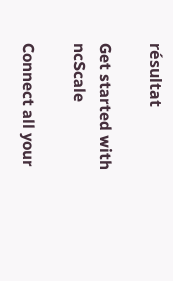résultat

Get started with ncScale

Connect all your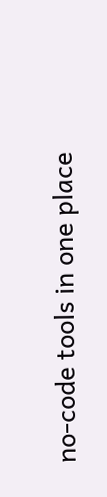no-code tools in one place